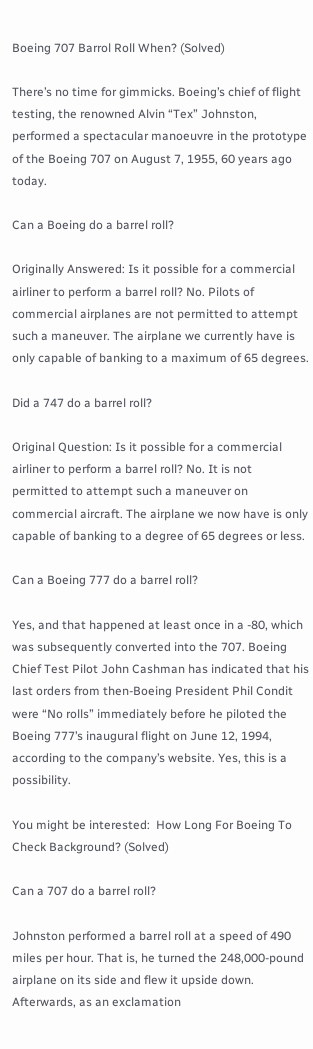Boeing 707 Barrol Roll When? (Solved)

There’s no time for gimmicks. Boeing’s chief of flight testing, the renowned Alvin “Tex” Johnston, performed a spectacular manoeuvre in the prototype of the Boeing 707 on August 7, 1955, 60 years ago today.

Can a Boeing do a barrel roll?

Originally Answered: Is it possible for a commercial airliner to perform a barrel roll? No. Pilots of commercial airplanes are not permitted to attempt such a maneuver. The airplane we currently have is only capable of banking to a maximum of 65 degrees.

Did a 747 do a barrel roll?

Original Question: Is it possible for a commercial airliner to perform a barrel roll? No. It is not permitted to attempt such a maneuver on commercial aircraft. The airplane we now have is only capable of banking to a degree of 65 degrees or less.

Can a Boeing 777 do a barrel roll?

Yes, and that happened at least once in a -80, which was subsequently converted into the 707. Boeing Chief Test Pilot John Cashman has indicated that his last orders from then-Boeing President Phil Condit were “No rolls” immediately before he piloted the Boeing 777’s inaugural flight on June 12, 1994, according to the company’s website. Yes, this is a possibility.

You might be interested:  How Long For Boeing To Check Background? (Solved)

Can a 707 do a barrel roll?

Johnston performed a barrel roll at a speed of 490 miles per hour. That is, he turned the 248,000-pound airplane on its side and flew it upside down. Afterwards, as an exclamation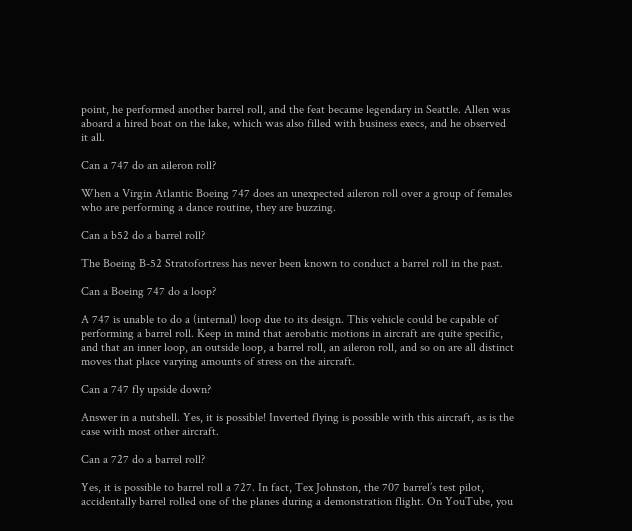point, he performed another barrel roll, and the feat became legendary in Seattle. Allen was aboard a hired boat on the lake, which was also filled with business execs, and he observed it all.

Can a 747 do an aileron roll?

When a Virgin Atlantic Boeing 747 does an unexpected aileron roll over a group of females who are performing a dance routine, they are buzzing.

Can a b52 do a barrel roll?

The Boeing B-52 Stratofortress has never been known to conduct a barrel roll in the past.

Can a Boeing 747 do a loop?

A 747 is unable to do a (internal) loop due to its design. This vehicle could be capable of performing a barrel roll. Keep in mind that aerobatic motions in aircraft are quite specific, and that an inner loop, an outside loop, a barrel roll, an aileron roll, and so on are all distinct moves that place varying amounts of stress on the aircraft.

Can a 747 fly upside down?

Answer in a nutshell. Yes, it is possible! Inverted flying is possible with this aircraft, as is the case with most other aircraft.

Can a 727 do a barrel roll?

Yes, it is possible to barrel roll a 727. In fact, Tex Johnston, the 707 barrel’s test pilot, accidentally barrel rolled one of the planes during a demonstration flight. On YouTube, you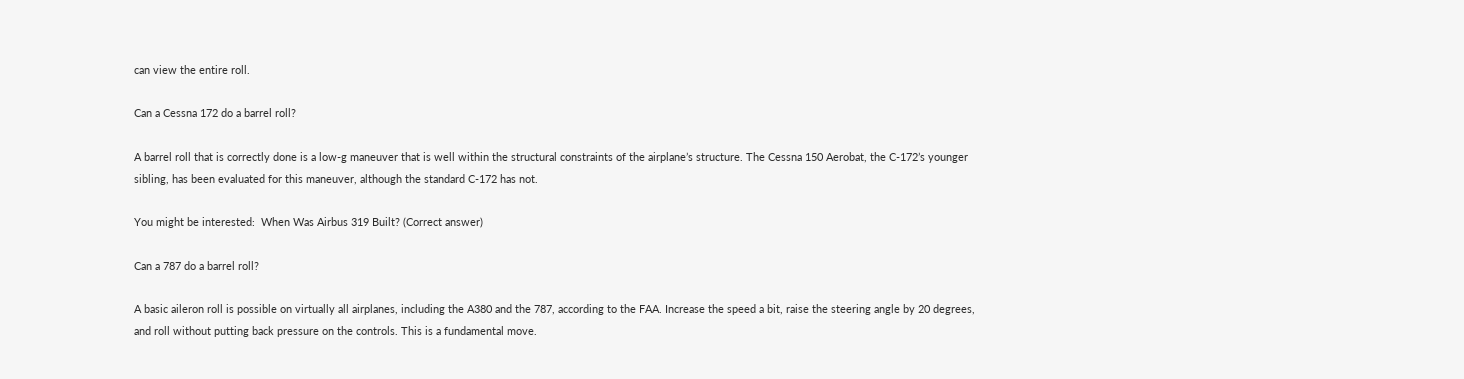can view the entire roll.

Can a Cessna 172 do a barrel roll?

A barrel roll that is correctly done is a low-g maneuver that is well within the structural constraints of the airplane’s structure. The Cessna 150 Aerobat, the C-172’s younger sibling, has been evaluated for this maneuver, although the standard C-172 has not.

You might be interested:  When Was Airbus 319 Built? (Correct answer)

Can a 787 do a barrel roll?

A basic aileron roll is possible on virtually all airplanes, including the A380 and the 787, according to the FAA. Increase the speed a bit, raise the steering angle by 20 degrees, and roll without putting back pressure on the controls. This is a fundamental move.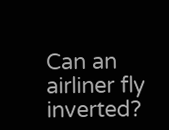Can an airliner fly inverted?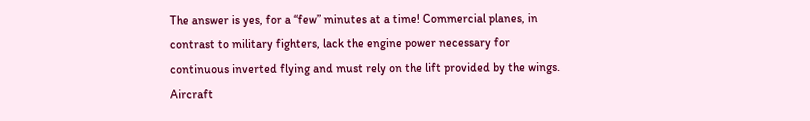The answer is yes, for a “few” minutes at a time! Commercial planes, in contrast to military fighters, lack the engine power necessary for continuous inverted flying and must rely on the lift provided by the wings. Aircraft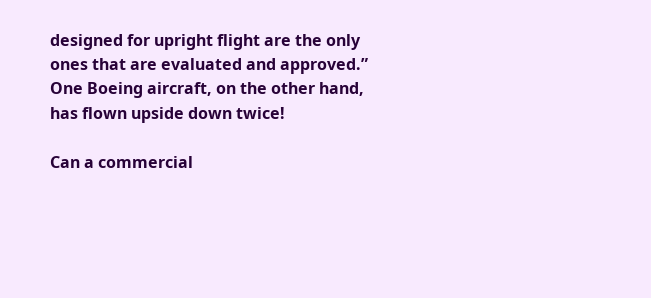designed for upright flight are the only ones that are evaluated and approved.” One Boeing aircraft, on the other hand, has flown upside down twice!

Can a commercial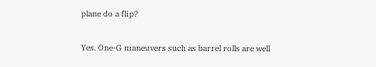plane do a flip?

Yes. One-G maneuvers such as barrel rolls are well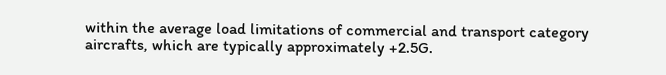within the average load limitations of commercial and transport category aircrafts, which are typically approximately +2.5G.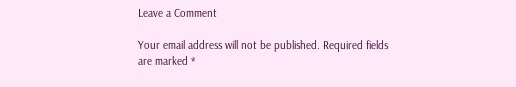Leave a Comment

Your email address will not be published. Required fields are marked *